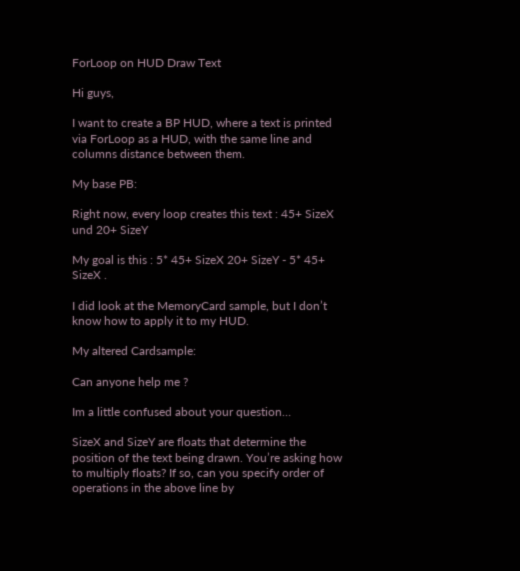ForLoop on HUD Draw Text

Hi guys,

I want to create a BP HUD, where a text is printed via ForLoop as a HUD, with the same line and columns distance between them.

My base PB:

Right now, every loop creates this text : 45+ SizeX und 20+ SizeY

My goal is this : 5* 45+ SizeX 20+ SizeY - 5* 45+ SizeX .

I did look at the MemoryCard sample, but I don’t know how to apply it to my HUD.

My altered Cardsample:

Can anyone help me ?

Im a little confused about your question…

SizeX and SizeY are floats that determine the position of the text being drawn. You’re asking how to multiply floats? If so, can you specify order of operations in the above line by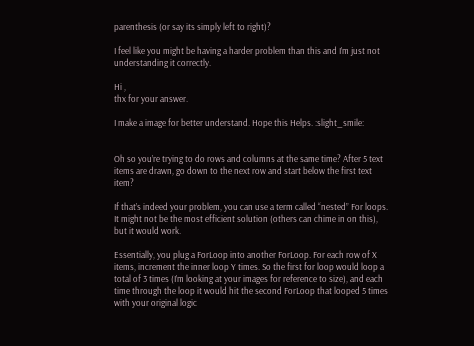parenthesis (or say its simply left to right)?

I feel like you might be having a harder problem than this and I’m just not understanding it correctly.

Hi ,
thx for your answer.

I make a image for better understand. Hope this Helps. :slight_smile:


Oh so you’re trying to do rows and columns at the same time? After 5 text items are drawn, go down to the next row and start below the first text item?

If that’s indeed your problem, you can use a term called “nested” For loops. It might not be the most efficient solution (others can chime in on this), but it would work.

Essentially, you plug a ForLoop into another ForLoop. For each row of X items, increment the inner loop Y times. So the first for loop would loop a total of 3 times (I’m looking at your images for reference to size), and each time through the loop it would hit the second ForLoop that looped 5 times with your original logic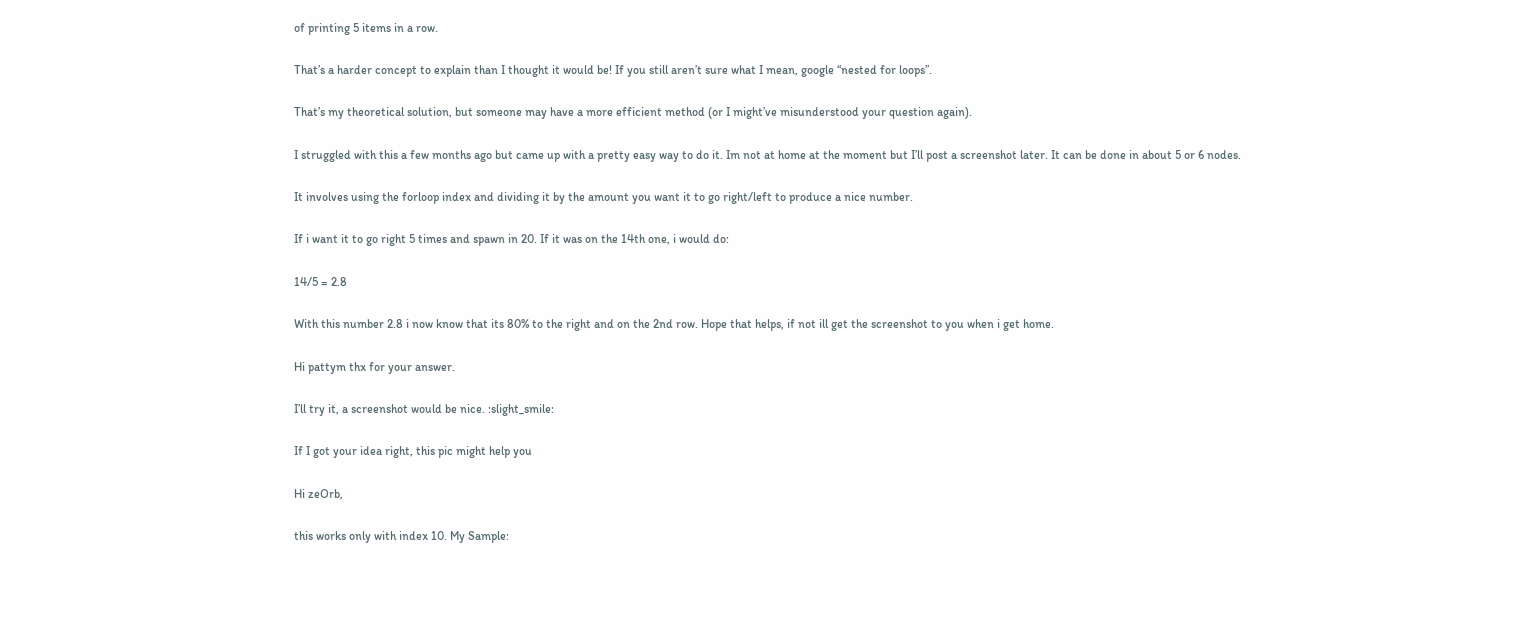of printing 5 items in a row.

That’s a harder concept to explain than I thought it would be! If you still aren’t sure what I mean, google “nested for loops”.

That’s my theoretical solution, but someone may have a more efficient method (or I might’ve misunderstood your question again).

I struggled with this a few months ago but came up with a pretty easy way to do it. Im not at home at the moment but I’ll post a screenshot later. It can be done in about 5 or 6 nodes.

It involves using the forloop index and dividing it by the amount you want it to go right/left to produce a nice number.

If i want it to go right 5 times and spawn in 20. If it was on the 14th one, i would do:

14/5 = 2.8

With this number 2.8 i now know that its 80% to the right and on the 2nd row. Hope that helps, if not ill get the screenshot to you when i get home.

Hi pattym thx for your answer.

I’ll try it, a screenshot would be nice. :slight_smile:

If I got your idea right, this pic might help you

Hi zeOrb,

this works only with index 10. My Sample: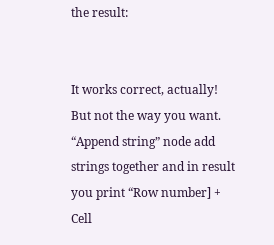the result:


It works correct, actually! But not the way you want. “Append string” node add strings together and in result you print “Row number] + Cell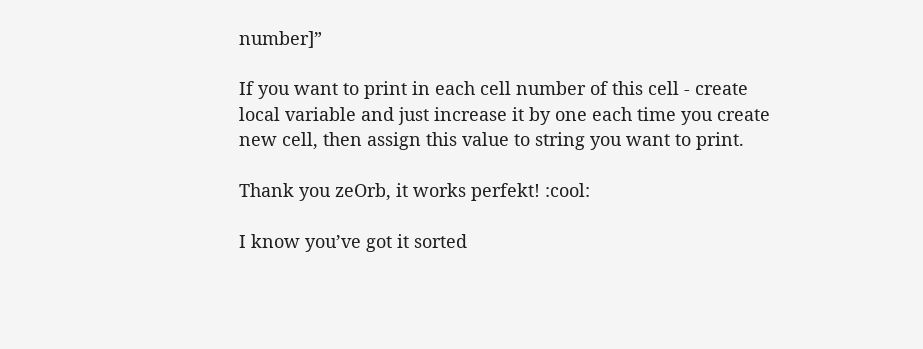number]”

If you want to print in each cell number of this cell - create local variable and just increase it by one each time you create new cell, then assign this value to string you want to print.

Thank you zeOrb, it works perfekt! :cool:

I know you’ve got it sorted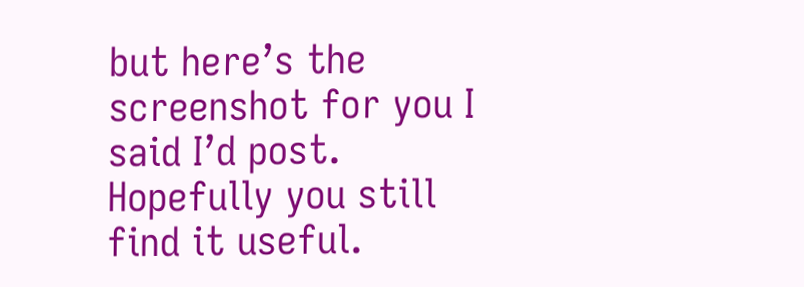but here’s the screenshot for you I said I’d post. Hopefully you still find it useful.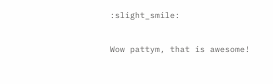:slight_smile:

Wow pattym, that is awesome!